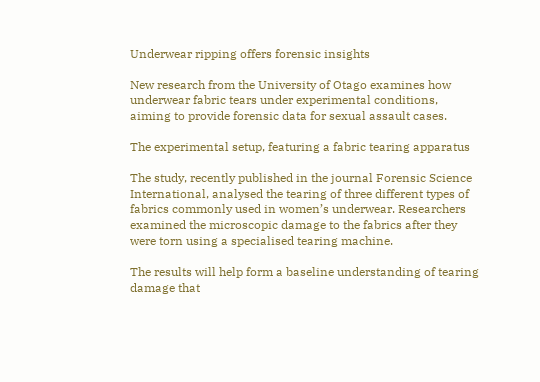Underwear ripping offers forensic insights

New research from the University of Otago examines how underwear fabric tears under experimental conditions, aiming to provide forensic data for sexual assault cases.

The experimental setup, featuring a fabric tearing apparatus

The study, recently published in the journal Forensic Science International, analysed the tearing of three different types of fabrics commonly used in women’s underwear. Researchers examined the microscopic damage to the fabrics after they were torn using a specialised tearing machine.

The results will help form a baseline understanding of tearing damage that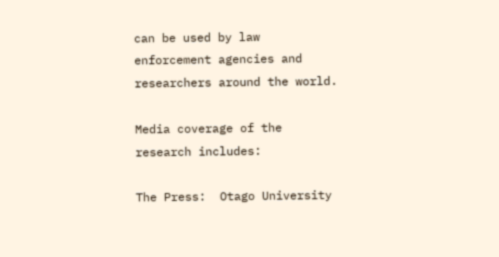can be used by law enforcement agencies and researchers around the world.

Media coverage of the research includes:

The Press:  Otago University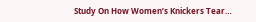Study On How Women’s Knickers Tear…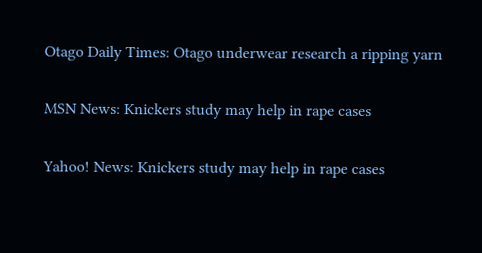Otago Daily Times: Otago underwear research a ripping yarn

MSN News: Knickers study may help in rape cases

Yahoo! News: Knickers study may help in rape cases